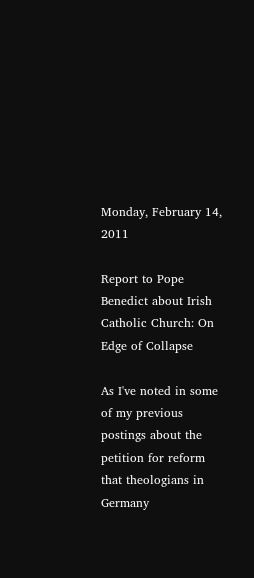Monday, February 14, 2011

Report to Pope Benedict about Irish Catholic Church: On Edge of Collapse

As I've noted in some of my previous postings about the petition for reform that theologians in Germany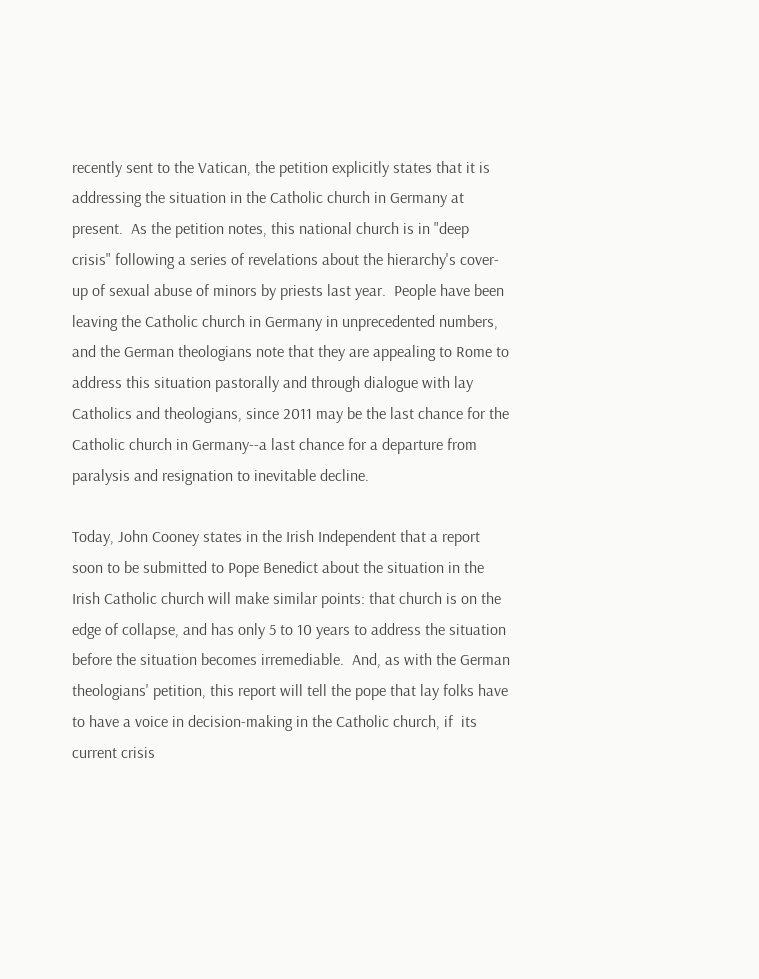recently sent to the Vatican, the petition explicitly states that it is addressing the situation in the Catholic church in Germany at present.  As the petition notes, this national church is in "deep crisis" following a series of revelations about the hierarchy's cover-up of sexual abuse of minors by priests last year.  People have been leaving the Catholic church in Germany in unprecedented numbers, and the German theologians note that they are appealing to Rome to address this situation pastorally and through dialogue with lay Catholics and theologians, since 2011 may be the last chance for the Catholic church in Germany--a last chance for a departure from paralysis and resignation to inevitable decline.

Today, John Cooney states in the Irish Independent that a report soon to be submitted to Pope Benedict about the situation in the Irish Catholic church will make similar points: that church is on the edge of collapse, and has only 5 to 10 years to address the situation before the situation becomes irremediable.  And, as with the German theologians' petition, this report will tell the pope that lay folks have to have a voice in decision-making in the Catholic church, if  its current crisis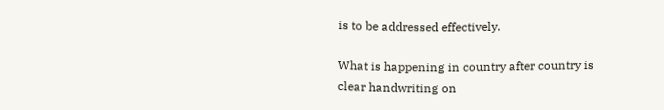is to be addressed effectively.

What is happening in country after country is clear handwriting on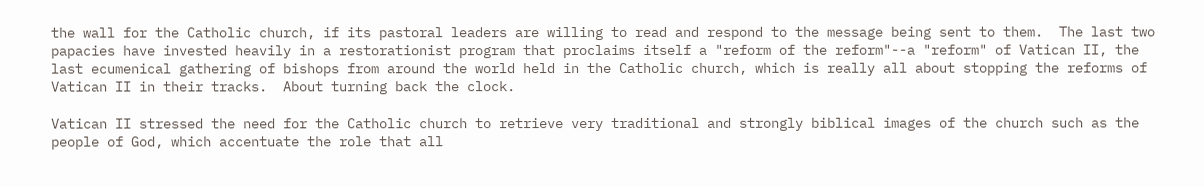the wall for the Catholic church, if its pastoral leaders are willing to read and respond to the message being sent to them.  The last two papacies have invested heavily in a restorationist program that proclaims itself a "reform of the reform"--a "reform" of Vatican II, the last ecumenical gathering of bishops from around the world held in the Catholic church, which is really all about stopping the reforms of Vatican II in their tracks.  About turning back the clock.

Vatican II stressed the need for the Catholic church to retrieve very traditional and strongly biblical images of the church such as the people of God, which accentuate the role that all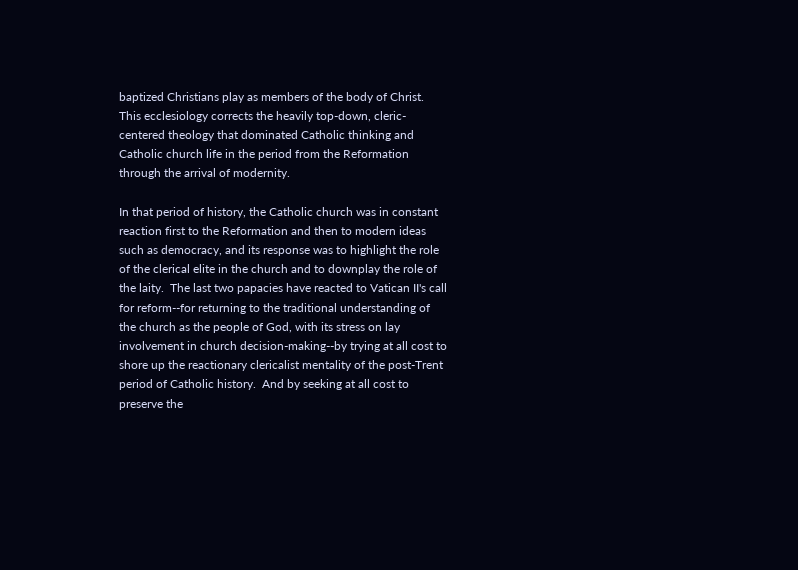baptized Christians play as members of the body of Christ.  This ecclesiology corrects the heavily top-down, cleric-centered theology that dominated Catholic thinking and Catholic church life in the period from the Reformation through the arrival of modernity.

In that period of history, the Catholic church was in constant reaction first to the Reformation and then to modern ideas such as democracy, and its response was to highlight the role of the clerical elite in the church and to downplay the role of the laity.  The last two papacies have reacted to Vatican II's call for reform--for returning to the traditional understanding of the church as the people of God, with its stress on lay involvement in church decision-making--by trying at all cost to shore up the reactionary clericalist mentality of the post-Trent period of Catholic history.  And by seeking at all cost to preserve the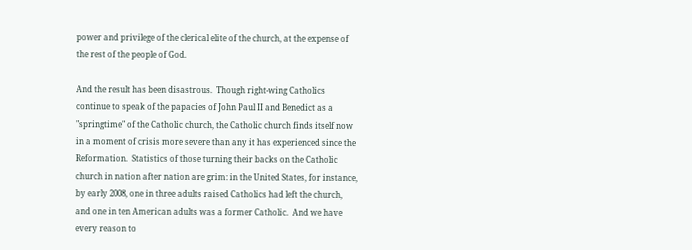power and privilege of the clerical elite of the church, at the expense of the rest of the people of God.

And the result has been disastrous.  Though right-wing Catholics continue to speak of the papacies of John Paul II and Benedict as a "springtime" of the Catholic church, the Catholic church finds itself now in a moment of crisis more severe than any it has experienced since the Reformation.  Statistics of those turning their backs on the Catholic church in nation after nation are grim: in the United States, for instance, by early 2008, one in three adults raised Catholics had left the church, and one in ten American adults was a former Catholic.  And we have every reason to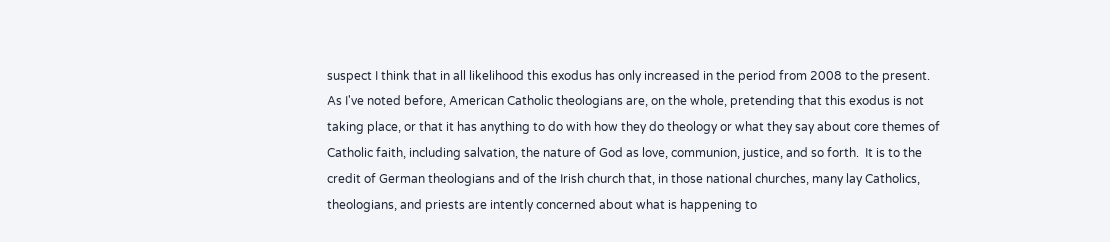suspect I think that in all likelihood this exodus has only increased in the period from 2008 to the present.
As I've noted before, American Catholic theologians are, on the whole, pretending that this exodus is not taking place, or that it has anything to do with how they do theology or what they say about core themes of Catholic faith, including salvation, the nature of God as love, communion, justice, and so forth.  It is to the credit of German theologians and of the Irish church that, in those national churches, many lay Catholics, theologians, and priests are intently concerned about what is happening to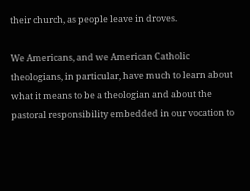their church, as people leave in droves.

We Americans, and we American Catholic theologians, in particular, have much to learn about what it means to be a theologian and about the pastoral responsibility embedded in our vocation to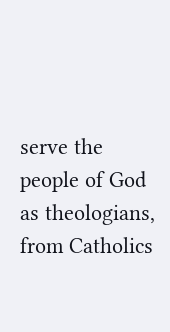serve the people of God as theologians, from Catholics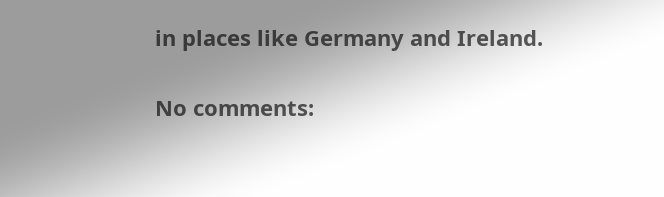in places like Germany and Ireland.

No comments: